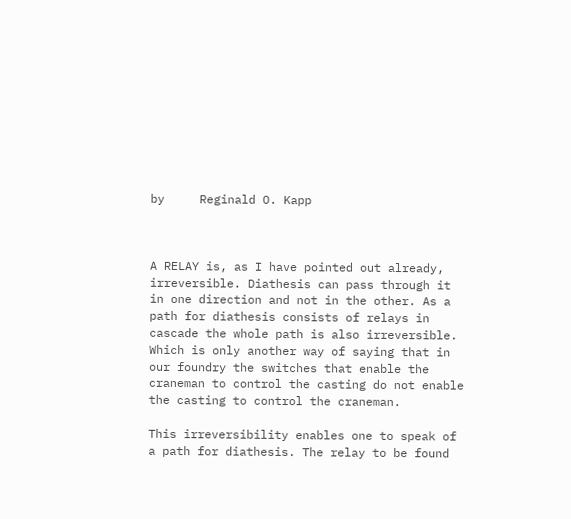by     Reginald O. Kapp



A RELAY is, as I have pointed out already, irreversible. Diathesis can pass through it in one direction and not in the other. As a path for diathesis consists of relays in cascade the whole path is also irreversible. Which is only another way of saying that in our foundry the switches that enable the craneman to control the casting do not enable the casting to control the craneman.

This irreversibility enables one to speak of a path for diathesis. The relay to be found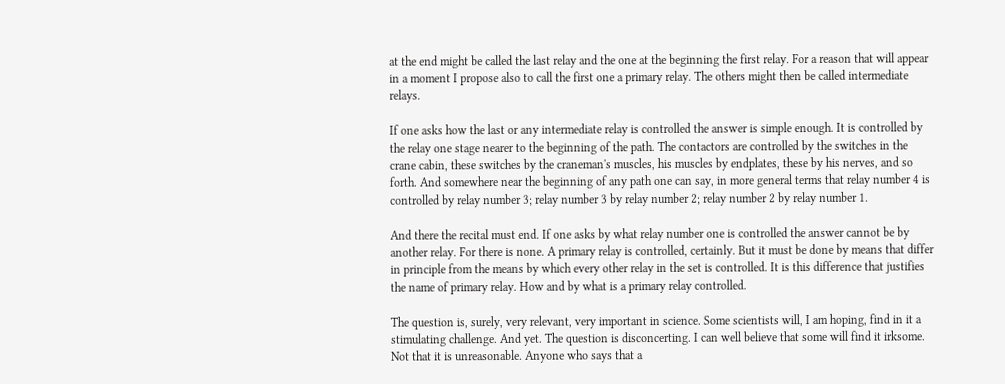at the end might be called the last relay and the one at the beginning the first relay. For a reason that will appear in a moment I propose also to call the first one a primary relay. The others might then be called intermediate relays.

If one asks how the last or any intermediate relay is controlled the answer is simple enough. It is controlled by the relay one stage nearer to the beginning of the path. The contactors are controlled by the switches in the crane cabin, these switches by the craneman's muscles, his muscles by endplates, these by his nerves, and so forth. And somewhere near the beginning of any path one can say, in more general terms that relay number 4 is controlled by relay number 3; relay number 3 by relay number 2; relay number 2 by relay number 1.

And there the recital must end. If one asks by what relay number one is controlled the answer cannot be by another relay. For there is none. A primary relay is controlled, certainly. But it must be done by means that differ in principle from the means by which every other relay in the set is controlled. It is this difference that justifies the name of primary relay. How and by what is a primary relay controlled.

The question is, surely, very relevant, very important in science. Some scientists will, I am hoping, find in it a stimulating challenge. And yet. The question is disconcerting. I can well believe that some will find it irksome. Not that it is unreasonable. Anyone who says that a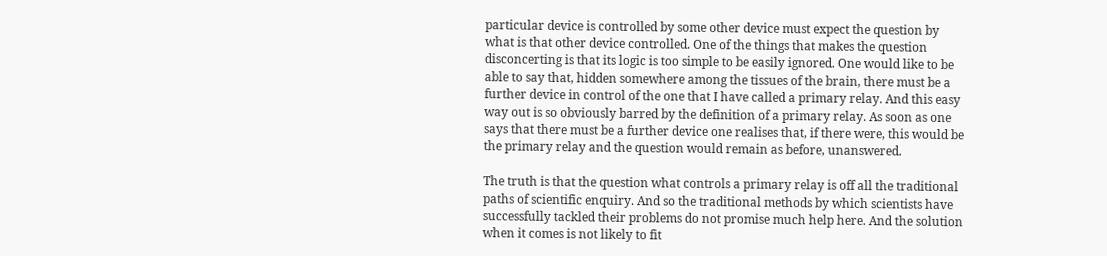particular device is controlled by some other device must expect the question by what is that other device controlled. One of the things that makes the question disconcerting is that its logic is too simple to be easily ignored. One would like to be able to say that, hidden somewhere among the tissues of the brain, there must be a further device in control of the one that I have called a primary relay. And this easy way out is so obviously barred by the definition of a primary relay. As soon as one says that there must be a further device one realises that, if there were, this would be the primary relay and the question would remain as before, unanswered.

The truth is that the question what controls a primary relay is off all the traditional paths of scientific enquiry. And so the traditional methods by which scientists have successfully tackled their problems do not promise much help here. And the solution when it comes is not likely to fit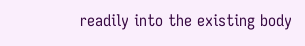readily into the existing body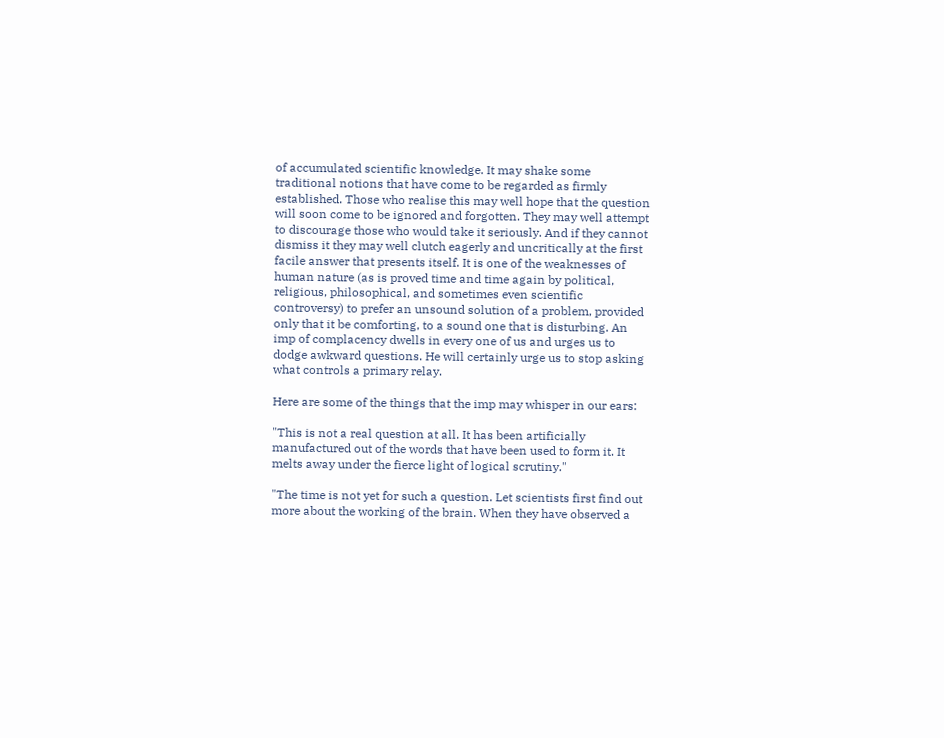of accumulated scientific knowledge. It may shake some traditional notions that have come to be regarded as firmly established. Those who realise this may well hope that the question will soon come to be ignored and forgotten. They may well attempt to discourage those who would take it seriously. And if they cannot dismiss it they may well clutch eagerly and uncritically at the first facile answer that presents itself. It is one of the weaknesses of human nature (as is proved time and time again by political, religious, philosophical, and sometimes even scientific controversy) to prefer an unsound solution of a problem, provided only that it be comforting, to a sound one that is disturbing. An imp of complacency dwells in every one of us and urges us to dodge awkward questions. He will certainly urge us to stop asking what controls a primary relay.

Here are some of the things that the imp may whisper in our ears:

"This is not a real question at all. It has been artificially manufactured out of the words that have been used to form it. It melts away under the fierce light of logical scrutiny."

"The time is not yet for such a question. Let scientists first find out more about the working of the brain. When they have observed a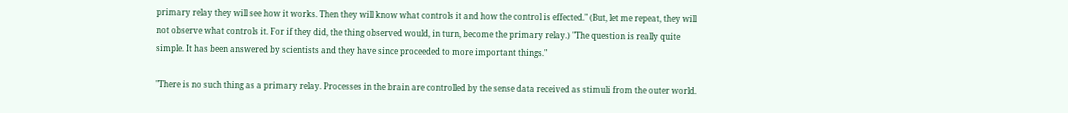primary relay they will see how it works. Then they will know what controls it and how the control is effected." (But, let me repeat, they will not observe what controls it. For if they did, the thing observed would, in turn, become the primary relay.) "The question is really quite simple. It has been answered by scientists and they have since proceeded to more important things."

"There is no such thing as a primary relay. Processes in the brain are controlled by the sense data received as stimuli from the outer world.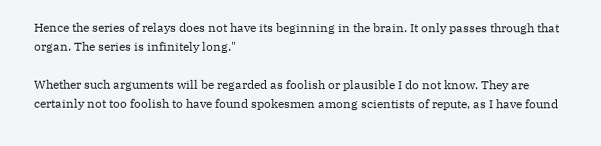Hence the series of relays does not have its beginning in the brain. It only passes through that organ. The series is infinitely long."

Whether such arguments will be regarded as foolish or plausible I do not know. They are certainly not too foolish to have found spokesmen among scientists of repute, as I have found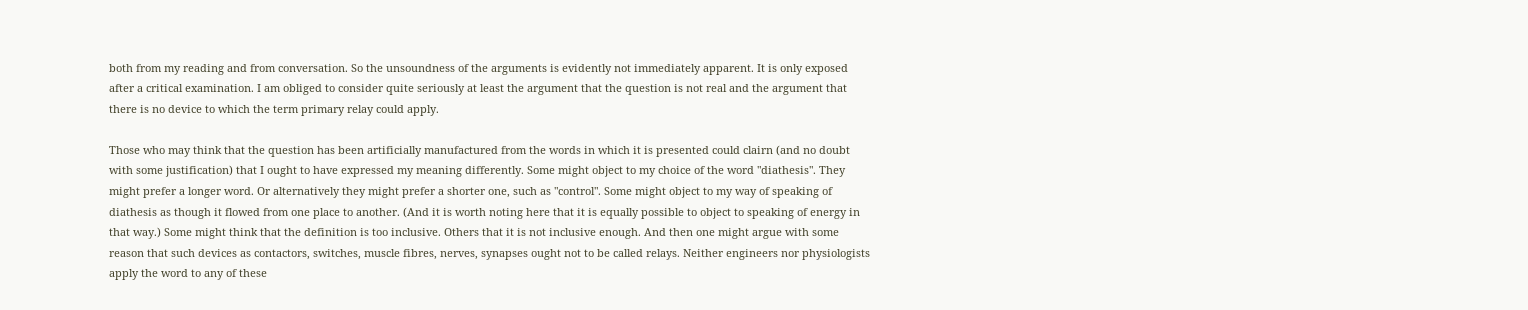both from my reading and from conversation. So the unsoundness of the arguments is evidently not immediately apparent. It is only exposed after a critical examination. I am obliged to consider quite seriously at least the argument that the question is not real and the argument that there is no device to which the term primary relay could apply.

Those who may think that the question has been artificially manufactured from the words in which it is presented could clairn (and no doubt with some justification) that I ought to have expressed my meaning differently. Some might object to my choice of the word "diathesis". They might prefer a longer word. Or alternatively they might prefer a shorter one, such as "control". Some might object to my way of speaking of diathesis as though it flowed from one place to another. (And it is worth noting here that it is equally possible to object to speaking of energy in that way.) Some might think that the definition is too inclusive. Others that it is not inclusive enough. And then one might argue with some reason that such devices as contactors, switches, muscle fibres, nerves, synapses ought not to be called relays. Neither engineers nor physiologists apply the word to any of these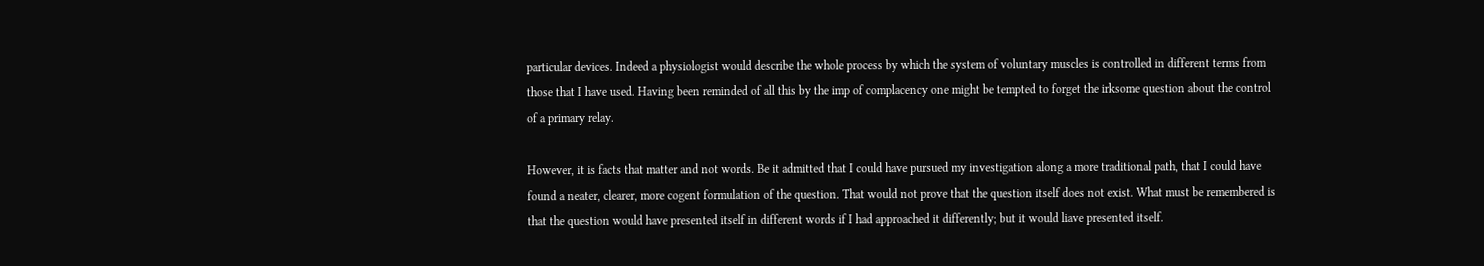particular devices. Indeed a physiologist would describe the whole process by which the system of voluntary muscles is controlled in different terms from those that I have used. Having been reminded of all this by the imp of complacency one might be tempted to forget the irksome question about the control of a primary relay.

However, it is facts that matter and not words. Be it admitted that I could have pursued my investigation along a more traditional path, that I could have found a neater, clearer, more cogent formulation of the question. That would not prove that the question itself does not exist. What must be remembered is that the question would have presented itself in different words if I had approached it differently; but it would liave presented itself.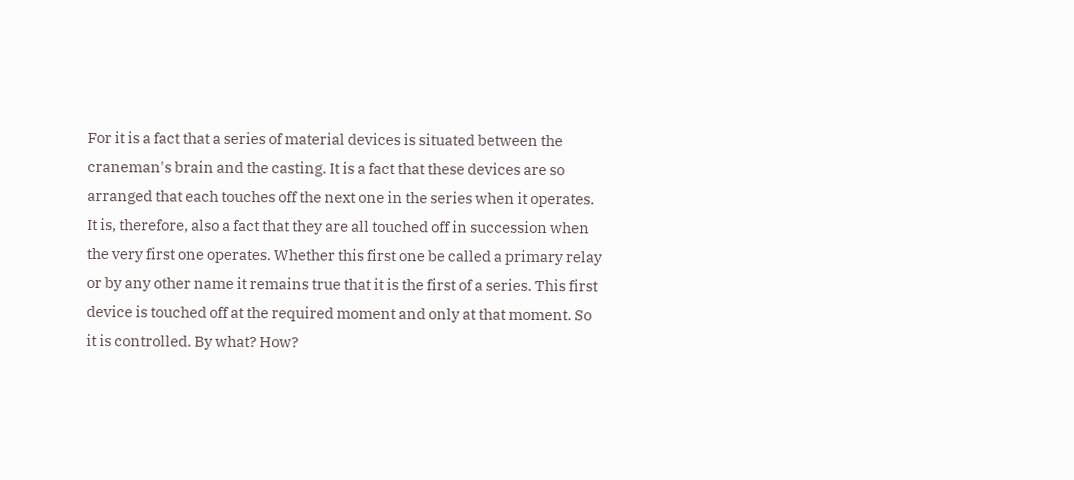For it is a fact that a series of material devices is situated between the craneman's brain and the casting. It is a fact that these devices are so arranged that each touches off the next one in the series when it operates. It is, therefore, also a fact that they are all touched off in succession when the very first one operates. Whether this first one be called a primary relay or by any other name it remains true that it is the first of a series. This first device is touched off at the required moment and only at that moment. So it is controlled. By what? How?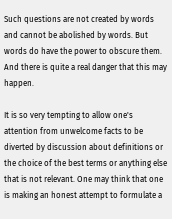Such questions are not created by words and cannot be abolished by words. But words do have the power to obscure them. And there is quite a real danger that this may happen.

It is so very tempting to allow one's attention from unwelcome facts to be diverted by discussion about definitions or the choice of the best terms or anything else that is not relevant. One may think that one is making an honest attempt to formulate a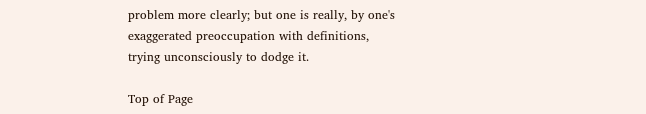problem more clearly; but one is really, by one's exaggerated preoccupation with definitions, trying unconsciously to dodge it.

Top of Page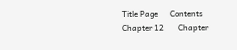Title Page      Contents      Chapter 12       Chapter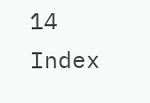14             Index